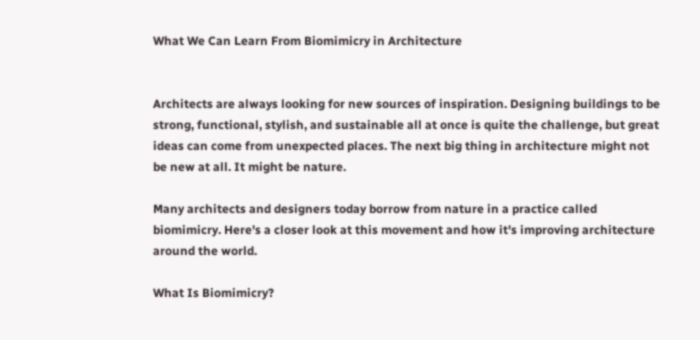What We Can Learn From Biomimicry in Architecture


Architects are always looking for new sources of inspiration. Designing buildings to be strong, functional, stylish, and sustainable all at once is quite the challenge, but great ideas can come from unexpected places. The next big thing in architecture might not be new at all. It might be nature.

Many architects and designers today borrow from nature in a practice called biomimicry. Here's a closer look at this movement and how it's improving architecture around the world.

What Is Biomimicry?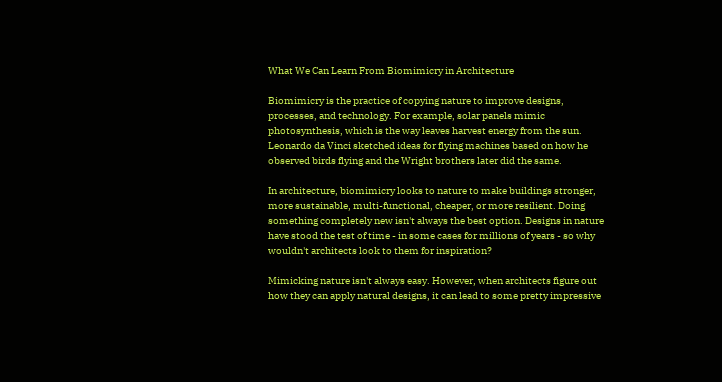What We Can Learn From Biomimicry in Architecture

Biomimicry is the practice of copying nature to improve designs, processes, and technology. For example, solar panels mimic photosynthesis, which is the way leaves harvest energy from the sun. Leonardo da Vinci sketched ideas for flying machines based on how he observed birds flying and the Wright brothers later did the same.

In architecture, biomimicry looks to nature to make buildings stronger, more sustainable, multi-functional, cheaper, or more resilient. Doing something completely new isn't always the best option. Designs in nature have stood the test of time - in some cases for millions of years - so why wouldn't architects look to them for inspiration?

Mimicking nature isn't always easy. However, when architects figure out how they can apply natural designs, it can lead to some pretty impressive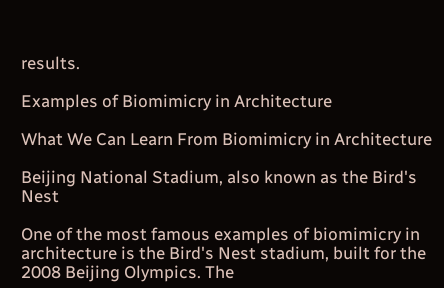results.

Examples of Biomimicry in Architecture

What We Can Learn From Biomimicry in Architecture

Beijing National Stadium, also known as the Bird's Nest

One of the most famous examples of biomimicry in architecture is the Bird's Nest stadium, built for the 2008 Beijing Olympics. The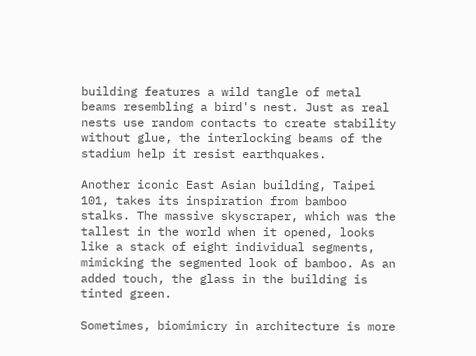building features a wild tangle of metal beams resembling a bird's nest. Just as real nests use random contacts to create stability without glue, the interlocking beams of the stadium help it resist earthquakes.

Another iconic East Asian building, Taipei 101, takes its inspiration from bamboo stalks. The massive skyscraper, which was the tallest in the world when it opened, looks like a stack of eight individual segments, mimicking the segmented look of bamboo. As an added touch, the glass in the building is tinted green.

Sometimes, biomimicry in architecture is more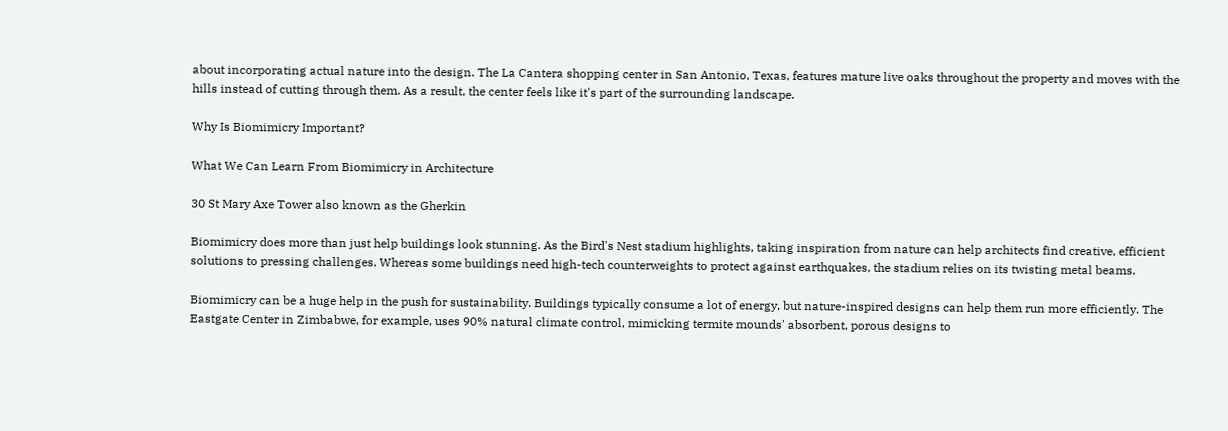about incorporating actual nature into the design. The La Cantera shopping center in San Antonio, Texas, features mature live oaks throughout the property and moves with the hills instead of cutting through them. As a result, the center feels like it's part of the surrounding landscape.

Why Is Biomimicry Important?

What We Can Learn From Biomimicry in Architecture

30 St Mary Axe Tower also known as the Gherkin

Biomimicry does more than just help buildings look stunning. As the Bird's Nest stadium highlights, taking inspiration from nature can help architects find creative, efficient solutions to pressing challenges. Whereas some buildings need high-tech counterweights to protect against earthquakes, the stadium relies on its twisting metal beams.

Biomimicry can be a huge help in the push for sustainability. Buildings typically consume a lot of energy, but nature-inspired designs can help them run more efficiently. The Eastgate Center in Zimbabwe, for example, uses 90% natural climate control, mimicking termite mounds' absorbent, porous designs to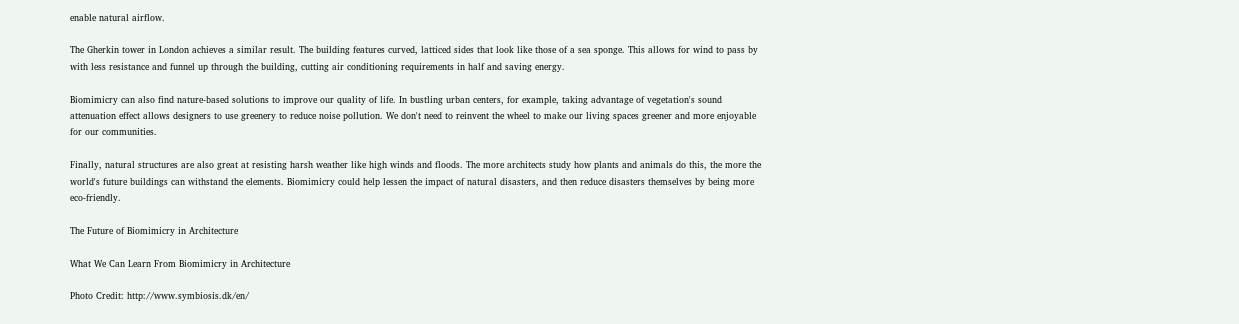enable natural airflow.

The Gherkin tower in London achieves a similar result. The building features curved, latticed sides that look like those of a sea sponge. This allows for wind to pass by with less resistance and funnel up through the building, cutting air conditioning requirements in half and saving energy.

Biomimicry can also find nature-based solutions to improve our quality of life. In bustling urban centers, for example, taking advantage of vegetation's sound attenuation effect allows designers to use greenery to reduce noise pollution. We don't need to reinvent the wheel to make our living spaces greener and more enjoyable for our communities.

Finally, natural structures are also great at resisting harsh weather like high winds and floods. The more architects study how plants and animals do this, the more the world's future buildings can withstand the elements. Biomimicry could help lessen the impact of natural disasters, and then reduce disasters themselves by being more eco-friendly.

The Future of Biomimicry in Architecture

What We Can Learn From Biomimicry in Architecture

Photo Credit: http://www.symbiosis.dk/en/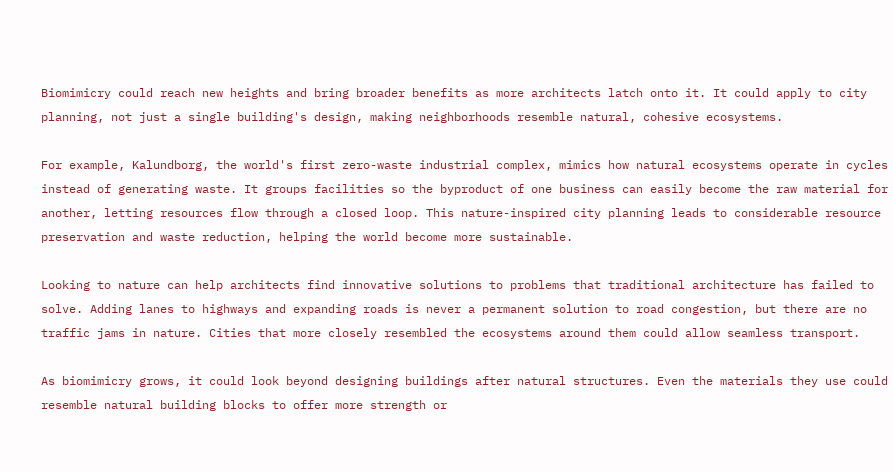Biomimicry could reach new heights and bring broader benefits as more architects latch onto it. It could apply to city planning, not just a single building's design, making neighborhoods resemble natural, cohesive ecosystems.

For example, Kalundborg, the world's first zero-waste industrial complex, mimics how natural ecosystems operate in cycles instead of generating waste. It groups facilities so the byproduct of one business can easily become the raw material for another, letting resources flow through a closed loop. This nature-inspired city planning leads to considerable resource preservation and waste reduction, helping the world become more sustainable.

Looking to nature can help architects find innovative solutions to problems that traditional architecture has failed to solve. Adding lanes to highways and expanding roads is never a permanent solution to road congestion, but there are no traffic jams in nature. Cities that more closely resembled the ecosystems around them could allow seamless transport.

As biomimicry grows, it could look beyond designing buildings after natural structures. Even the materials they use could resemble natural building blocks to offer more strength or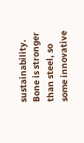sustainability. Bone is stronger than steel, so some innovative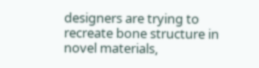designers are trying to recreate bone structure in novel materials,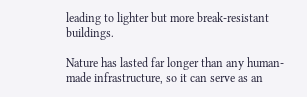leading to lighter but more break-resistant buildings.

Nature has lasted far longer than any human-made infrastructure, so it can serve as an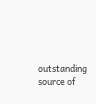outstanding source of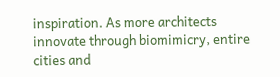inspiration. As more architects innovate through biomimicry, entire cities and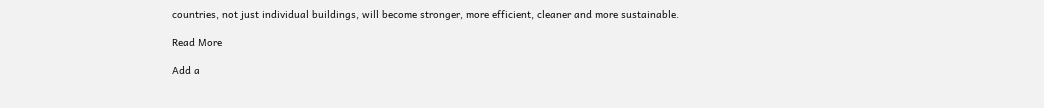countries, not just individual buildings, will become stronger, more efficient, cleaner and more sustainable.

Read More

Add a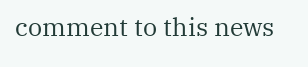comment to this news